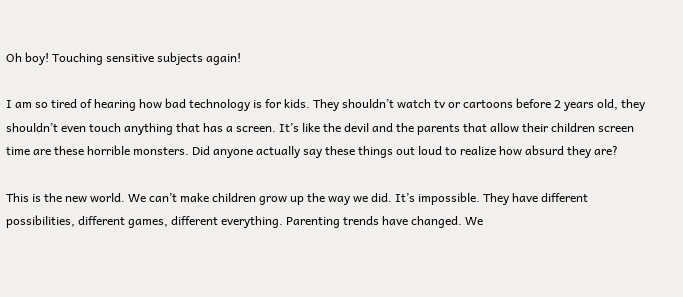Oh boy! Touching sensitive subjects again!

I am so tired of hearing how bad technology is for kids. They shouldn’t watch tv or cartoons before 2 years old, they shouldn’t even touch anything that has a screen. It’s like the devil and the parents that allow their children screen time are these horrible monsters. Did anyone actually say these things out loud to realize how absurd they are?

This is the new world. We can’t make children grow up the way we did. It’s impossible. They have different possibilities, different games, different everything. Parenting trends have changed. We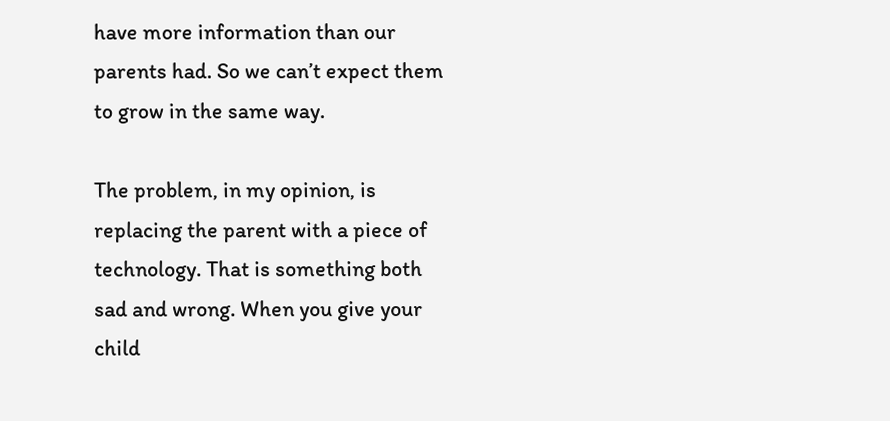have more information than our parents had. So we can’t expect them to grow in the same way.

The problem, in my opinion, is replacing the parent with a piece of technology. That is something both sad and wrong. When you give your child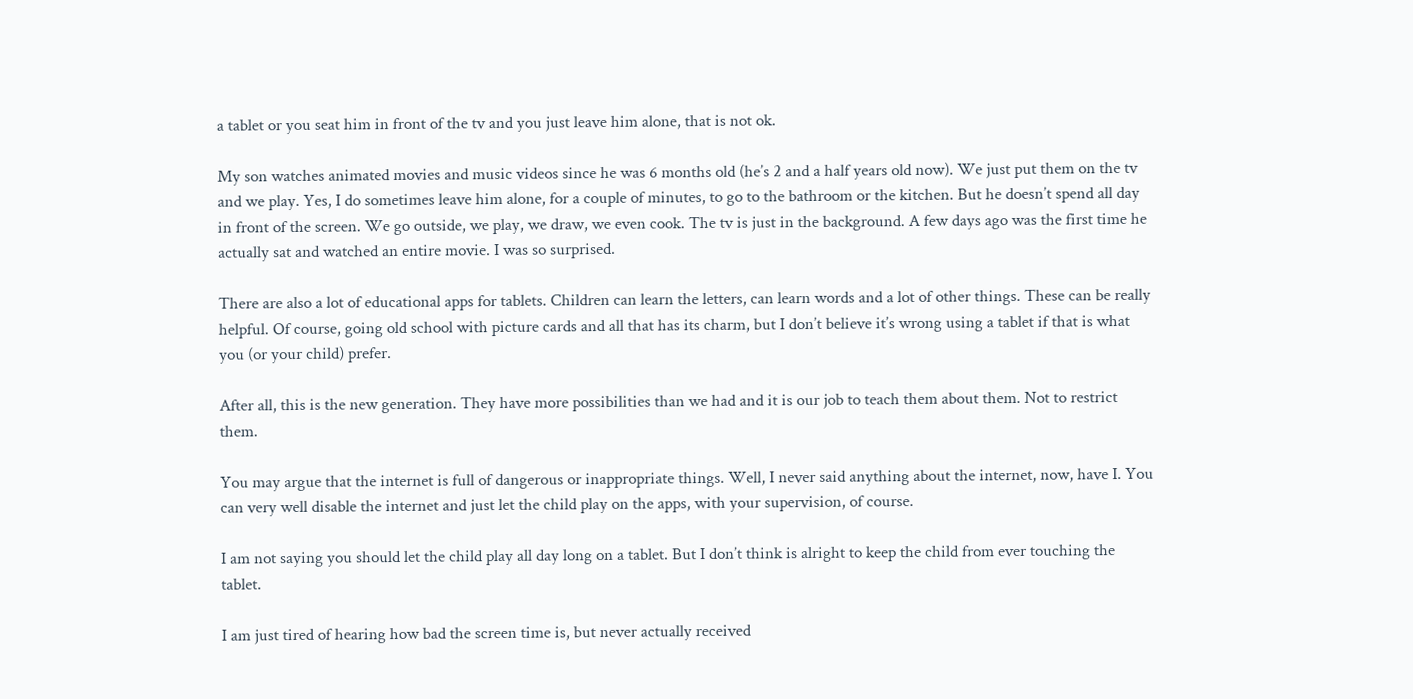a tablet or you seat him in front of the tv and you just leave him alone, that is not ok.

My son watches animated movies and music videos since he was 6 months old (he’s 2 and a half years old now). We just put them on the tv and we play. Yes, I do sometimes leave him alone, for a couple of minutes, to go to the bathroom or the kitchen. But he doesn’t spend all day in front of the screen. We go outside, we play, we draw, we even cook. The tv is just in the background. A few days ago was the first time he actually sat and watched an entire movie. I was so surprised.

There are also a lot of educational apps for tablets. Children can learn the letters, can learn words and a lot of other things. These can be really helpful. Of course, going old school with picture cards and all that has its charm, but I don’t believe it’s wrong using a tablet if that is what you (or your child) prefer.

After all, this is the new generation. They have more possibilities than we had and it is our job to teach them about them. Not to restrict them.

You may argue that the internet is full of dangerous or inappropriate things. Well, I never said anything about the internet, now, have I. You can very well disable the internet and just let the child play on the apps, with your supervision, of course.

I am not saying you should let the child play all day long on a tablet. But I don’t think is alright to keep the child from ever touching the tablet.

I am just tired of hearing how bad the screen time is, but never actually received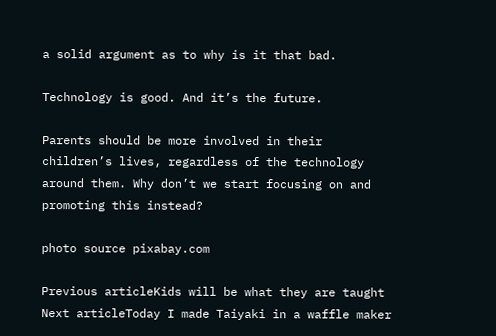a solid argument as to why is it that bad.

Technology is good. And it’s the future.

Parents should be more involved in their children’s lives, regardless of the technology around them. Why don’t we start focusing on and promoting this instead?

photo source pixabay.com

Previous articleKids will be what they are taught
Next articleToday I made Taiyaki in a waffle maker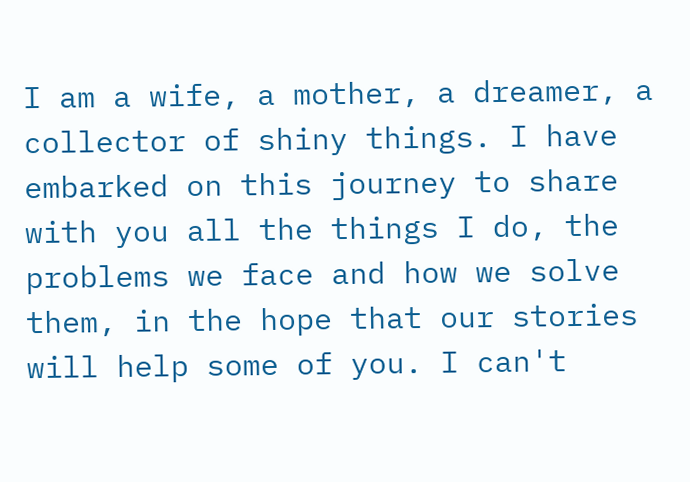I am a wife, a mother, a dreamer, a collector of shiny things. I have embarked on this journey to share with you all the things I do, the problems we face and how we solve them, in the hope that our stories will help some of you. I can't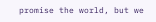promise the world, but we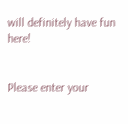will definitely have fun here!


Please enter your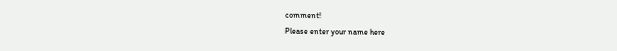comment!
Please enter your name here